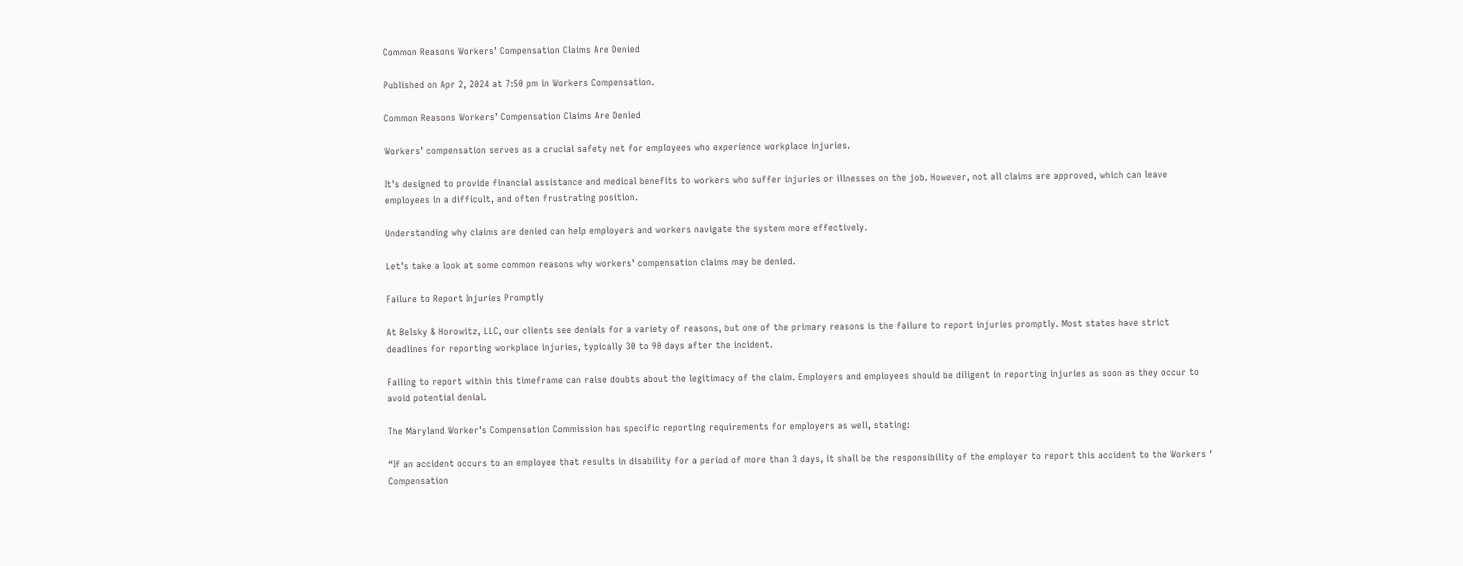Common Reasons Workers’ Compensation Claims Are Denied

Published on Apr 2, 2024 at 7:50 pm in Workers Compensation.

Common Reasons Workers’ Compensation Claims Are Denied

Workers’ compensation serves as a crucial safety net for employees who experience workplace injuries.

It’s designed to provide financial assistance and medical benefits to workers who suffer injuries or illnesses on the job. However, not all claims are approved, which can leave employees in a difficult, and often frustrating position.

Understanding why claims are denied can help employers and workers navigate the system more effectively.

Let’s take a look at some common reasons why workers’ compensation claims may be denied.

Failure to Report Injuries Promptly

At Belsky & Horowitz, LLC, our clients see denials for a variety of reasons, but one of the primary reasons is the failure to report injuries promptly. Most states have strict deadlines for reporting workplace injuries, typically 30 to 90 days after the incident.

Failing to report within this timeframe can raise doubts about the legitimacy of the claim. Employers and employees should be diligent in reporting injuries as soon as they occur to avoid potential denial.

The Maryland Worker’s Compensation Commission has specific reporting requirements for employers as well, stating:

“If an accident occurs to an employee that results in disability for a period of more than 3 days, it shall be the responsibility of the employer to report this accident to the Workers ‘ Compensation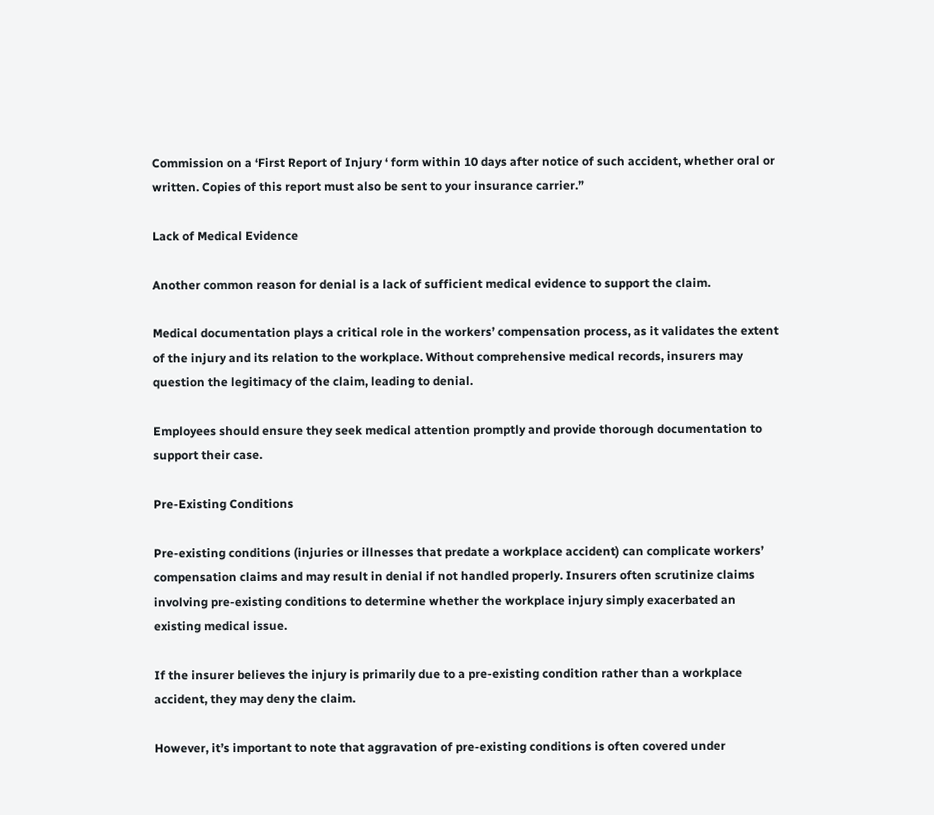Commission on a ‘First Report of Injury ‘ form within 10 days after notice of such accident, whether oral or written. Copies of this report must also be sent to your insurance carrier.”

Lack of Medical Evidence

Another common reason for denial is a lack of sufficient medical evidence to support the claim.

Medical documentation plays a critical role in the workers’ compensation process, as it validates the extent of the injury and its relation to the workplace. Without comprehensive medical records, insurers may question the legitimacy of the claim, leading to denial.

Employees should ensure they seek medical attention promptly and provide thorough documentation to support their case.

Pre-Existing Conditions

Pre-existing conditions (injuries or illnesses that predate a workplace accident) can complicate workers’ compensation claims and may result in denial if not handled properly. Insurers often scrutinize claims involving pre-existing conditions to determine whether the workplace injury simply exacerbated an existing medical issue.

If the insurer believes the injury is primarily due to a pre-existing condition rather than a workplace accident, they may deny the claim.

However, it’s important to note that aggravation of pre-existing conditions is often covered under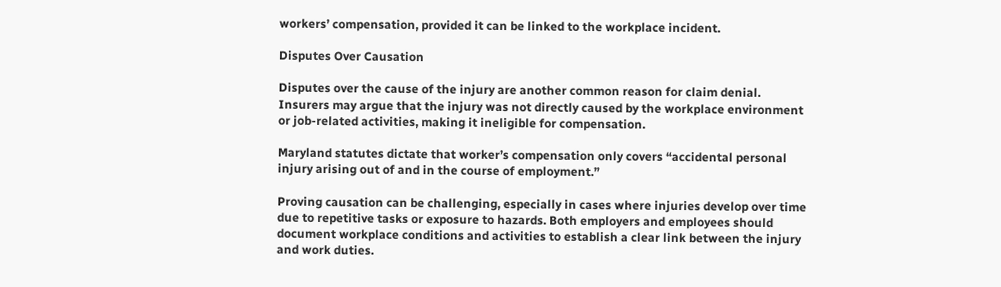workers’ compensation, provided it can be linked to the workplace incident.

Disputes Over Causation

Disputes over the cause of the injury are another common reason for claim denial. Insurers may argue that the injury was not directly caused by the workplace environment or job-related activities, making it ineligible for compensation.

Maryland statutes dictate that worker’s compensation only covers “accidental personal injury arising out of and in the course of employment.”

Proving causation can be challenging, especially in cases where injuries develop over time due to repetitive tasks or exposure to hazards. Both employers and employees should document workplace conditions and activities to establish a clear link between the injury and work duties.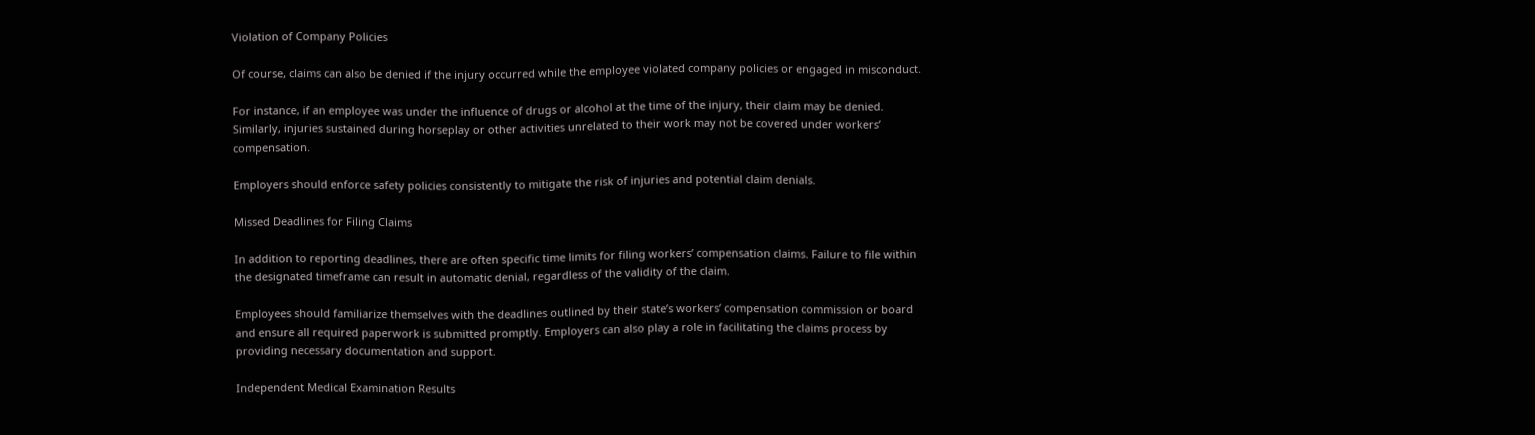Violation of Company Policies

Of course, claims can also be denied if the injury occurred while the employee violated company policies or engaged in misconduct.

For instance, if an employee was under the influence of drugs or alcohol at the time of the injury, their claim may be denied. Similarly, injuries sustained during horseplay or other activities unrelated to their work may not be covered under workers’ compensation.

Employers should enforce safety policies consistently to mitigate the risk of injuries and potential claim denials.

Missed Deadlines for Filing Claims

In addition to reporting deadlines, there are often specific time limits for filing workers’ compensation claims. Failure to file within the designated timeframe can result in automatic denial, regardless of the validity of the claim.

Employees should familiarize themselves with the deadlines outlined by their state’s workers’ compensation commission or board and ensure all required paperwork is submitted promptly. Employers can also play a role in facilitating the claims process by providing necessary documentation and support.

Independent Medical Examination Results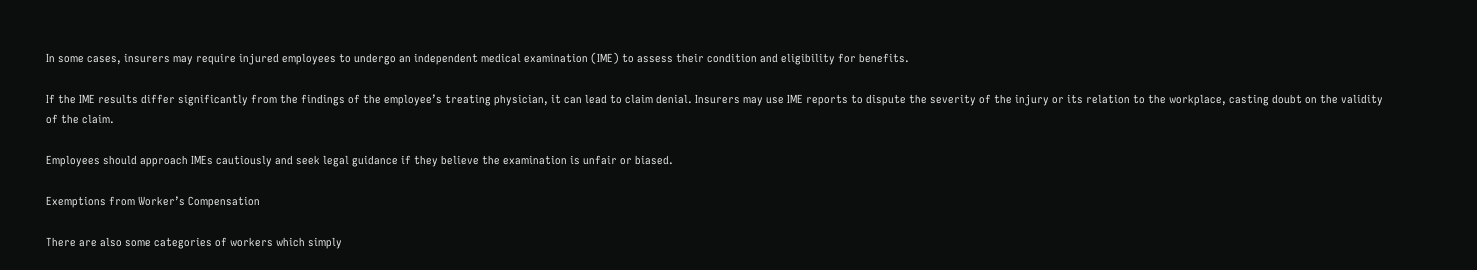In some cases, insurers may require injured employees to undergo an independent medical examination (IME) to assess their condition and eligibility for benefits.

If the IME results differ significantly from the findings of the employee’s treating physician, it can lead to claim denial. Insurers may use IME reports to dispute the severity of the injury or its relation to the workplace, casting doubt on the validity of the claim.

Employees should approach IMEs cautiously and seek legal guidance if they believe the examination is unfair or biased.

Exemptions from Worker’s Compensation

There are also some categories of workers which simply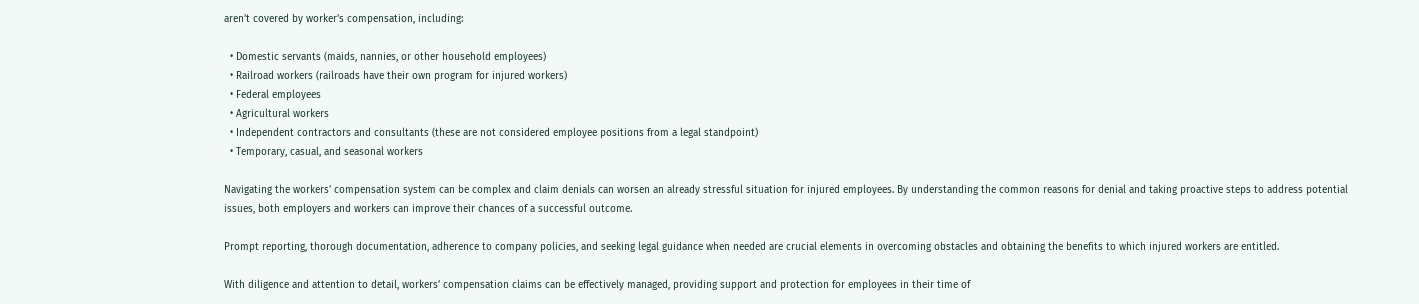aren’t covered by worker’s compensation, including:

  • Domestic servants (maids, nannies, or other household employees)
  • Railroad workers (railroads have their own program for injured workers)
  • Federal employees
  • Agricultural workers
  • Independent contractors and consultants (these are not considered employee positions from a legal standpoint)
  • Temporary, casual, and seasonal workers

Navigating the workers’ compensation system can be complex and claim denials can worsen an already stressful situation for injured employees. By understanding the common reasons for denial and taking proactive steps to address potential issues, both employers and workers can improve their chances of a successful outcome.

Prompt reporting, thorough documentation, adherence to company policies, and seeking legal guidance when needed are crucial elements in overcoming obstacles and obtaining the benefits to which injured workers are entitled.

With diligence and attention to detail, workers’ compensation claims can be effectively managed, providing support and protection for employees in their time of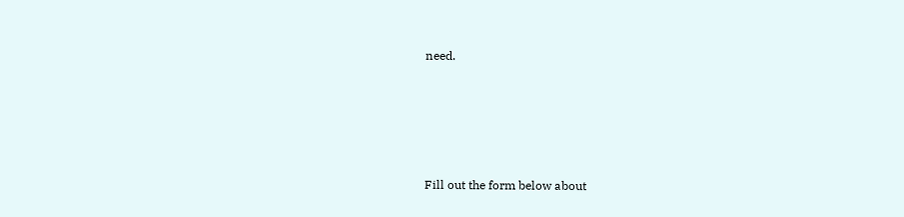need.





Fill out the form below about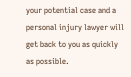your potential case and a personal injury lawyer will get back to you as quickly as possible.